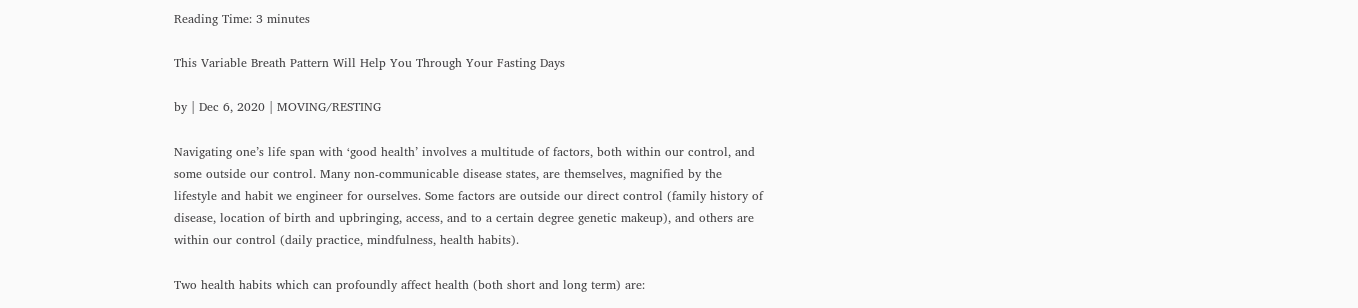Reading Time: 3 minutes

This Variable Breath Pattern Will Help You Through Your Fasting Days

by | Dec 6, 2020 | MOVING/RESTING

Navigating one’s life span with ‘good health’ involves a multitude of factors, both within our control, and some outside our control. Many non-communicable disease states, are themselves, magnified by the lifestyle and habit we engineer for ourselves. Some factors are outside our direct control (family history of disease, location of birth and upbringing, access, and to a certain degree genetic makeup), and others are within our control (daily practice, mindfulness, health habits).

Two health habits which can profoundly affect health (both short and long term) are: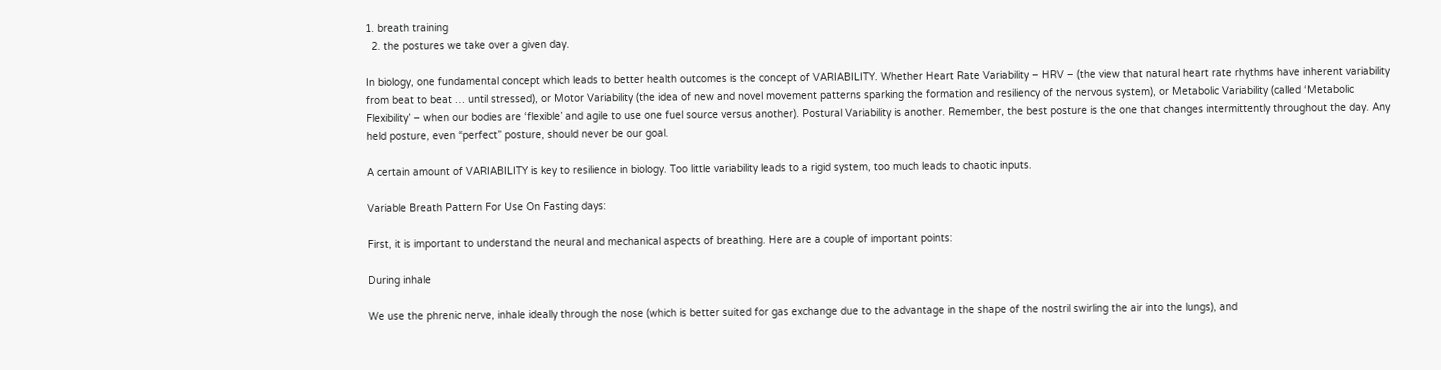1. breath training
  2. the postures we take over a given day.

In biology, one fundamental concept which leads to better health outcomes is the concept of VARIABILITY. Whether Heart Rate Variability – HRV – (the view that natural heart rate rhythms have inherent variability from beat to beat … until stressed), or Motor Variability (the idea of new and novel movement patterns sparking the formation and resiliency of the nervous system), or Metabolic Variability (called ‘Metabolic Flexibility’ – when our bodies are ‘flexible’ and agile to use one fuel source versus another). Postural Variability is another. Remember, the best posture is the one that changes intermittently throughout the day. Any held posture, even “perfect” posture, should never be our goal.

A certain amount of VARIABILITY is key to resilience in biology. Too little variability leads to a rigid system, too much leads to chaotic inputs.

Variable Breath Pattern For Use On Fasting days:

First, it is important to understand the neural and mechanical aspects of breathing. Here are a couple of important points:

During inhale

We use the phrenic nerve, inhale ideally through the nose (which is better suited for gas exchange due to the advantage in the shape of the nostril swirling the air into the lungs), and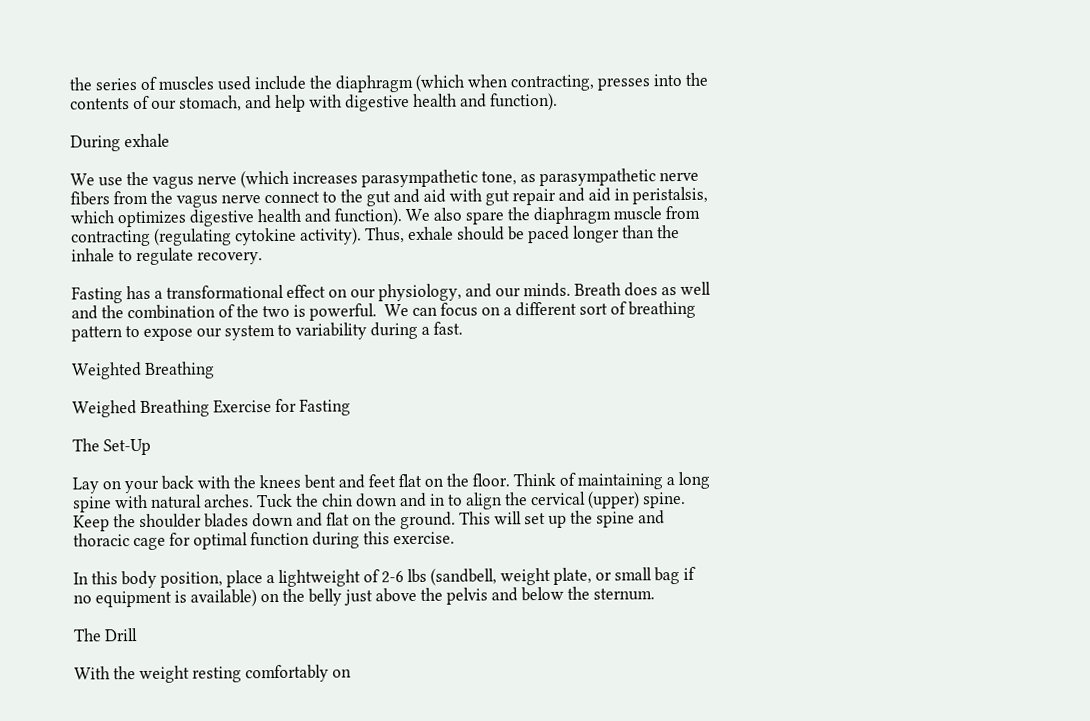the series of muscles used include the diaphragm (which when contracting, presses into the contents of our stomach, and help with digestive health and function).

During exhale

We use the vagus nerve (which increases parasympathetic tone, as parasympathetic nerve fibers from the vagus nerve connect to the gut and aid with gut repair and aid in peristalsis, which optimizes digestive health and function). We also spare the diaphragm muscle from contracting (regulating cytokine activity). Thus, exhale should be paced longer than the inhale to regulate recovery.

Fasting has a transformational effect on our physiology, and our minds. Breath does as well and the combination of the two is powerful.  We can focus on a different sort of breathing pattern to expose our system to variability during a fast.

Weighted Breathing

Weighed Breathing Exercise for Fasting

The Set-Up

Lay on your back with the knees bent and feet flat on the floor. Think of maintaining a long spine with natural arches. Tuck the chin down and in to align the cervical (upper) spine. Keep the shoulder blades down and flat on the ground. This will set up the spine and thoracic cage for optimal function during this exercise.

In this body position, place a lightweight of 2-6 lbs (sandbell, weight plate, or small bag if no equipment is available) on the belly just above the pelvis and below the sternum.

The Drill

With the weight resting comfortably on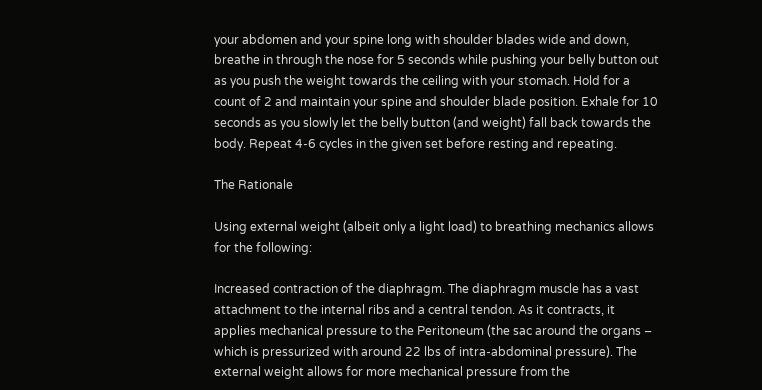your abdomen and your spine long with shoulder blades wide and down, breathe in through the nose for 5 seconds while pushing your belly button out as you push the weight towards the ceiling with your stomach. Hold for a count of 2 and maintain your spine and shoulder blade position. Exhale for 10 seconds as you slowly let the belly button (and weight) fall back towards the body. Repeat 4-6 cycles in the given set before resting and repeating.

The Rationale

Using external weight (albeit only a light load) to breathing mechanics allows for the following:

Increased contraction of the diaphragm. The diaphragm muscle has a vast attachment to the internal ribs and a central tendon. As it contracts, it applies mechanical pressure to the Peritoneum (the sac around the organs – which is pressurized with around 22 lbs of intra-abdominal pressure). The external weight allows for more mechanical pressure from the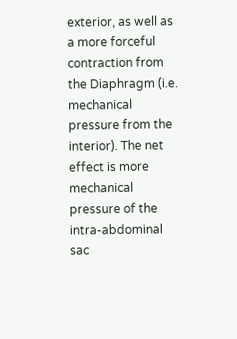exterior, as well as a more forceful contraction from the Diaphragm (i.e. mechanical pressure from the interior). The net effect is more mechanical pressure of the intra-abdominal sac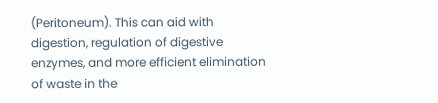(Peritoneum). This can aid with digestion, regulation of digestive enzymes, and more efficient elimination of waste in the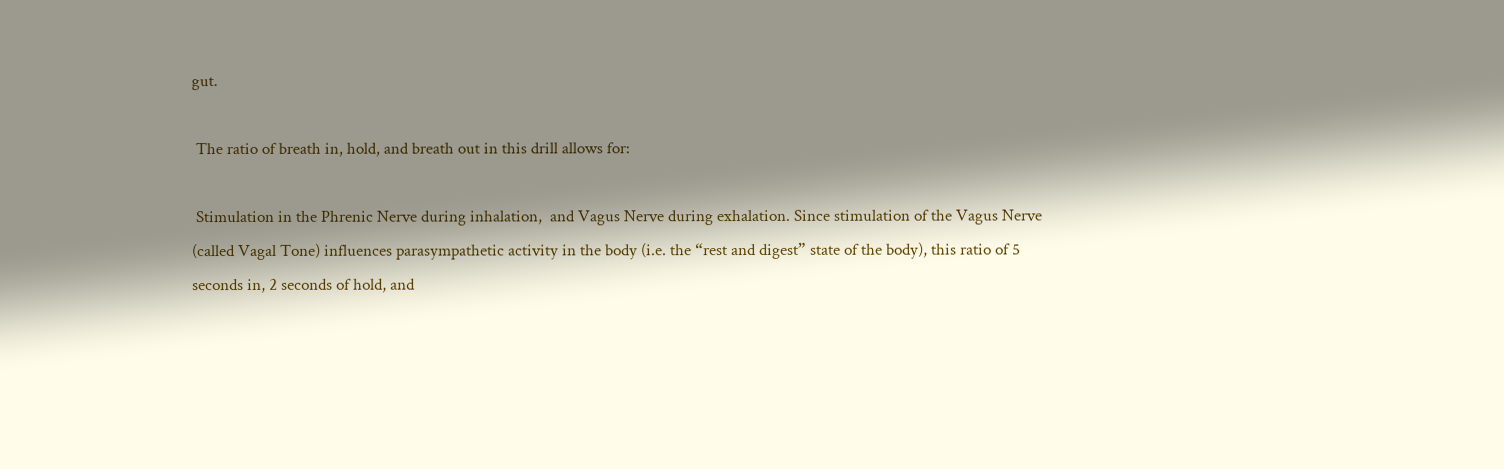gut.

 The ratio of breath in, hold, and breath out in this drill allows for:

 Stimulation in the Phrenic Nerve during inhalation,  and Vagus Nerve during exhalation. Since stimulation of the Vagus Nerve (called Vagal Tone) influences parasympathetic activity in the body (i.e. the “rest and digest” state of the body), this ratio of 5 seconds in, 2 seconds of hold, and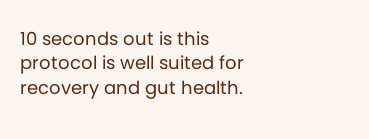10 seconds out is this protocol is well suited for recovery and gut health.